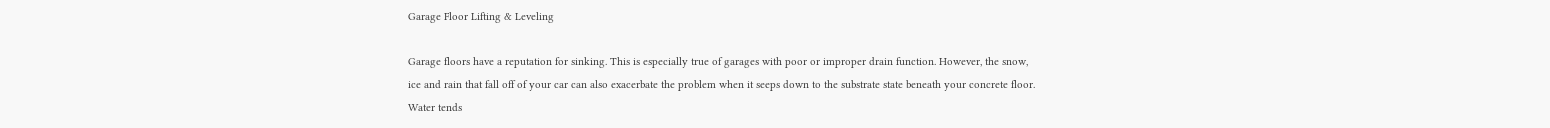Garage Floor Lifting & Leveling

Garage floors have a reputation for sinking. This is especially true of garages with poor or improper drain function. However, the snow, ice and rain that fall off of your car can also exacerbate the problem when it seeps down to the substrate state beneath your concrete floor. Water tends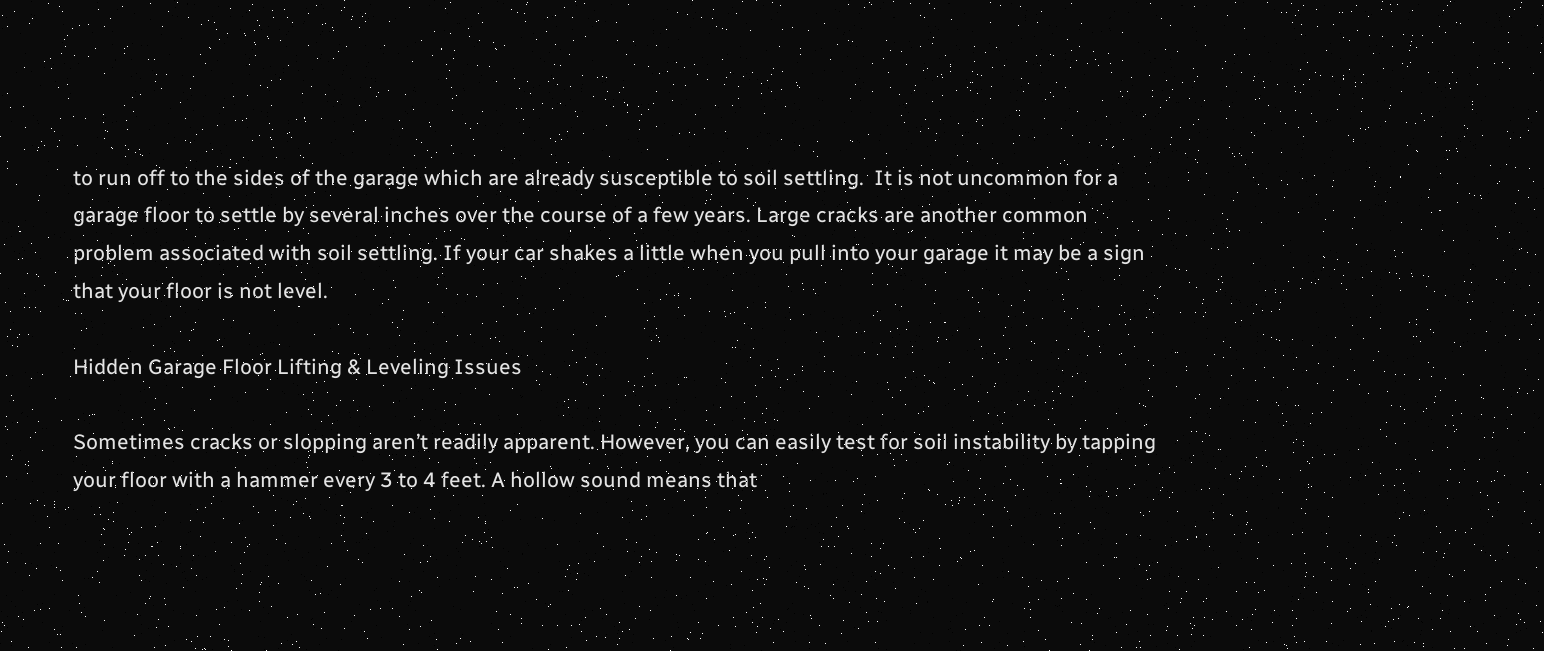to run off to the sides of the garage which are already susceptible to soil settling.  It is not uncommon for a garage floor to settle by several inches over the course of a few years. Large cracks are another common problem associated with soil settling. If your car shakes a little when you pull into your garage it may be a sign that your floor is not level.

Hidden Garage Floor Lifting & Leveling Issues

Sometimes cracks or slopping aren’t readily apparent. However, you can easily test for soil instability by tapping your floor with a hammer every 3 to 4 feet. A hollow sound means that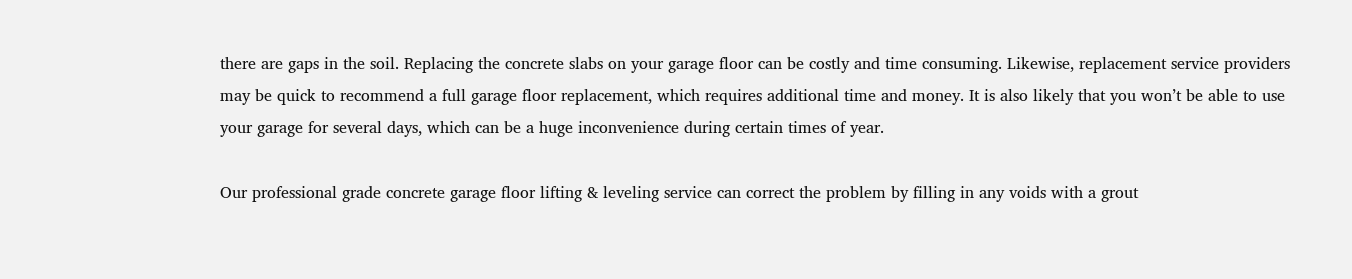there are gaps in the soil. Replacing the concrete slabs on your garage floor can be costly and time consuming. Likewise, replacement service providers may be quick to recommend a full garage floor replacement, which requires additional time and money. It is also likely that you won’t be able to use your garage for several days, which can be a huge inconvenience during certain times of year.

Our professional grade concrete garage floor lifting & leveling service can correct the problem by filling in any voids with a grout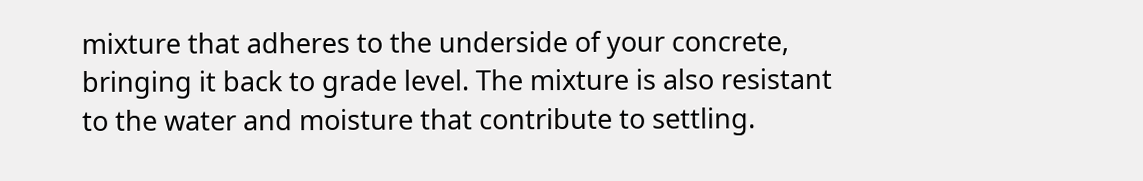mixture that adheres to the underside of your concrete, bringing it back to grade level. The mixture is also resistant to the water and moisture that contribute to settling.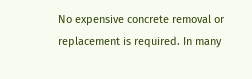No expensive concrete removal or replacement is required. In many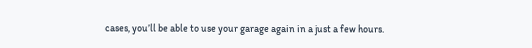cases, you’ll be able to use your garage again in a just a few hours.